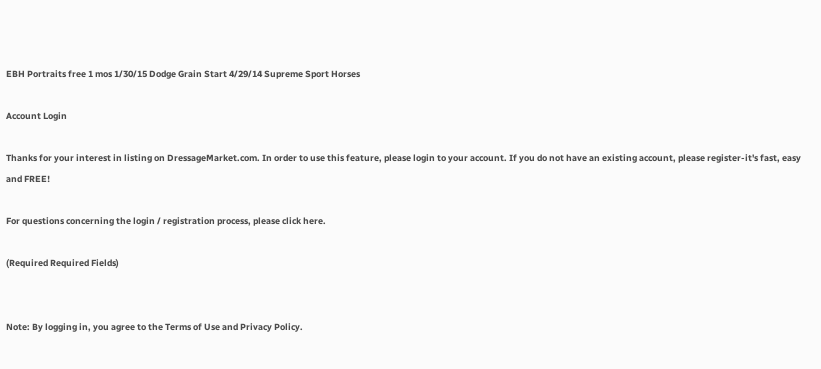EBH Portraits free 1 mos 1/30/15 Dodge Grain Start 4/29/14 Supreme Sport Horses

Account Login

Thanks for your interest in listing on DressageMarket.com. In order to use this feature, please login to your account. If you do not have an existing account, please register-it's fast, easy and FREE!

For questions concerning the login / registration process, please click here.

(Required Required Fields)


Note: By logging in, you agree to the Terms of Use and Privacy Policy.